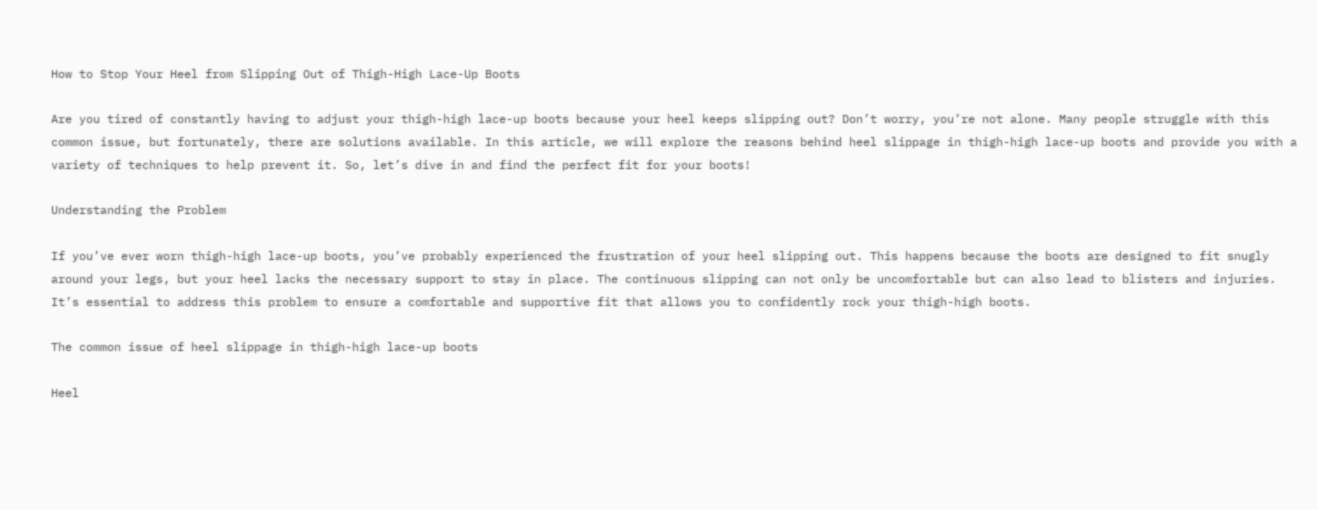How to Stop Your Heel from Slipping Out of Thigh-High Lace-Up Boots

Are you tired of constantly having to adjust your thigh-high lace-up boots because your heel keeps slipping out? Don’t worry, you’re not alone. Many people struggle with this common issue, but fortunately, there are solutions available. In this article, we will explore the reasons behind heel slippage in thigh-high lace-up boots and provide you with a variety of techniques to help prevent it. So, let’s dive in and find the perfect fit for your boots!

Understanding the Problem

If you’ve ever worn thigh-high lace-up boots, you’ve probably experienced the frustration of your heel slipping out. This happens because the boots are designed to fit snugly around your legs, but your heel lacks the necessary support to stay in place. The continuous slipping can not only be uncomfortable but can also lead to blisters and injuries. It’s essential to address this problem to ensure a comfortable and supportive fit that allows you to confidently rock your thigh-high boots.

The common issue of heel slippage in thigh-high lace-up boots

Heel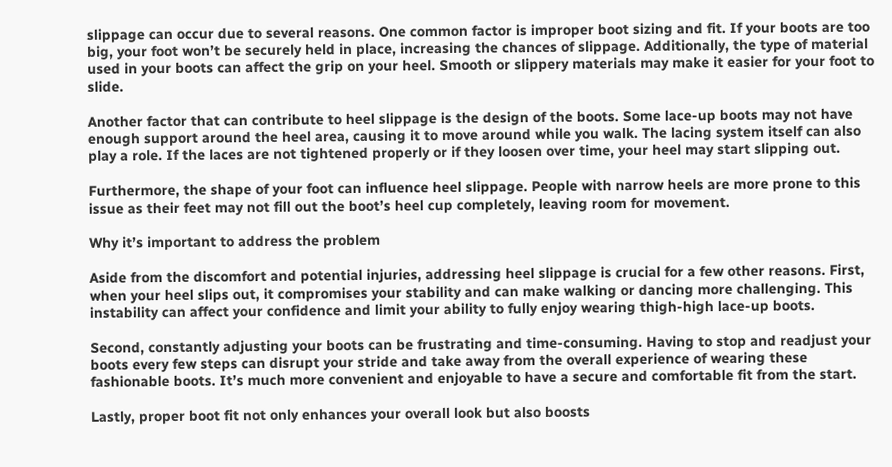slippage can occur due to several reasons. One common factor is improper boot sizing and fit. If your boots are too big, your foot won’t be securely held in place, increasing the chances of slippage. Additionally, the type of material used in your boots can affect the grip on your heel. Smooth or slippery materials may make it easier for your foot to slide.

Another factor that can contribute to heel slippage is the design of the boots. Some lace-up boots may not have enough support around the heel area, causing it to move around while you walk. The lacing system itself can also play a role. If the laces are not tightened properly or if they loosen over time, your heel may start slipping out.

Furthermore, the shape of your foot can influence heel slippage. People with narrow heels are more prone to this issue as their feet may not fill out the boot’s heel cup completely, leaving room for movement.

Why it’s important to address the problem

Aside from the discomfort and potential injuries, addressing heel slippage is crucial for a few other reasons. First, when your heel slips out, it compromises your stability and can make walking or dancing more challenging. This instability can affect your confidence and limit your ability to fully enjoy wearing thigh-high lace-up boots.

Second, constantly adjusting your boots can be frustrating and time-consuming. Having to stop and readjust your boots every few steps can disrupt your stride and take away from the overall experience of wearing these fashionable boots. It’s much more convenient and enjoyable to have a secure and comfortable fit from the start.

Lastly, proper boot fit not only enhances your overall look but also boosts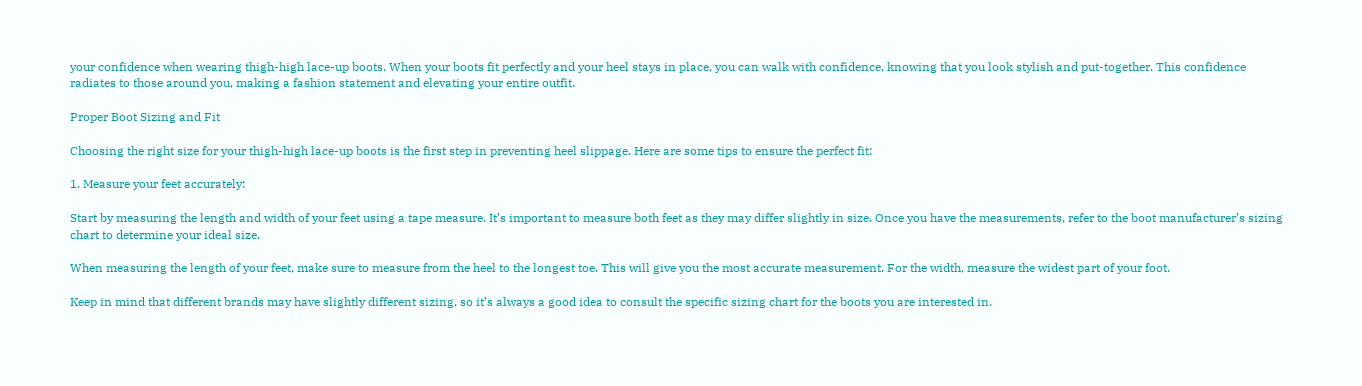your confidence when wearing thigh-high lace-up boots. When your boots fit perfectly and your heel stays in place, you can walk with confidence, knowing that you look stylish and put-together. This confidence radiates to those around you, making a fashion statement and elevating your entire outfit.

Proper Boot Sizing and Fit

Choosing the right size for your thigh-high lace-up boots is the first step in preventing heel slippage. Here are some tips to ensure the perfect fit:

1. Measure your feet accurately:

Start by measuring the length and width of your feet using a tape measure. It’s important to measure both feet as they may differ slightly in size. Once you have the measurements, refer to the boot manufacturer’s sizing chart to determine your ideal size.

When measuring the length of your feet, make sure to measure from the heel to the longest toe. This will give you the most accurate measurement. For the width, measure the widest part of your foot.

Keep in mind that different brands may have slightly different sizing, so it’s always a good idea to consult the specific sizing chart for the boots you are interested in.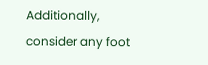Additionally, consider any foot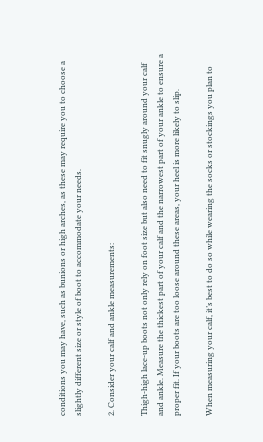conditions you may have, such as bunions or high arches, as these may require you to choose a slightly different size or style of boot to accommodate your needs.

2. Consider your calf and ankle measurements:

Thigh-high lace-up boots not only rely on foot size but also need to fit snugly around your calf and ankle. Measure the thickest part of your calf and the narrowest part of your ankle to ensure a proper fit. If your boots are too loose around these areas, your heel is more likely to slip.

When measuring your calf, it’s best to do so while wearing the socks or stockings you plan to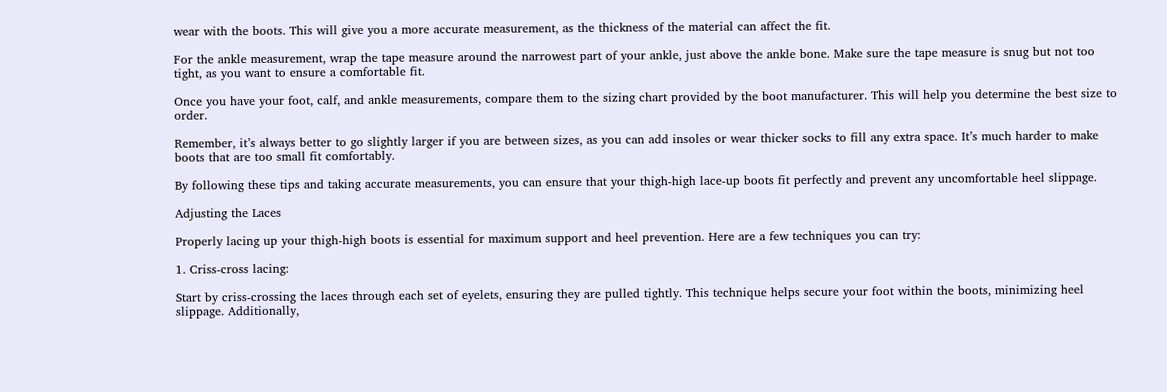wear with the boots. This will give you a more accurate measurement, as the thickness of the material can affect the fit.

For the ankle measurement, wrap the tape measure around the narrowest part of your ankle, just above the ankle bone. Make sure the tape measure is snug but not too tight, as you want to ensure a comfortable fit.

Once you have your foot, calf, and ankle measurements, compare them to the sizing chart provided by the boot manufacturer. This will help you determine the best size to order.

Remember, it’s always better to go slightly larger if you are between sizes, as you can add insoles or wear thicker socks to fill any extra space. It’s much harder to make boots that are too small fit comfortably.

By following these tips and taking accurate measurements, you can ensure that your thigh-high lace-up boots fit perfectly and prevent any uncomfortable heel slippage.

Adjusting the Laces

Properly lacing up your thigh-high boots is essential for maximum support and heel prevention. Here are a few techniques you can try:

1. Criss-cross lacing:

Start by criss-crossing the laces through each set of eyelets, ensuring they are pulled tightly. This technique helps secure your foot within the boots, minimizing heel slippage. Additionally,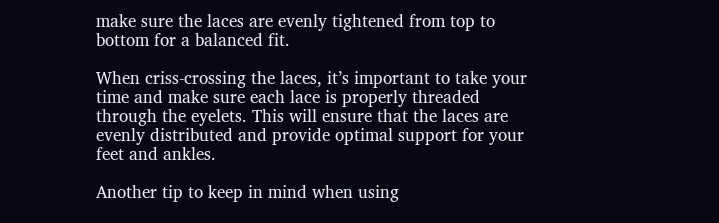make sure the laces are evenly tightened from top to bottom for a balanced fit.

When criss-crossing the laces, it’s important to take your time and make sure each lace is properly threaded through the eyelets. This will ensure that the laces are evenly distributed and provide optimal support for your feet and ankles.

Another tip to keep in mind when using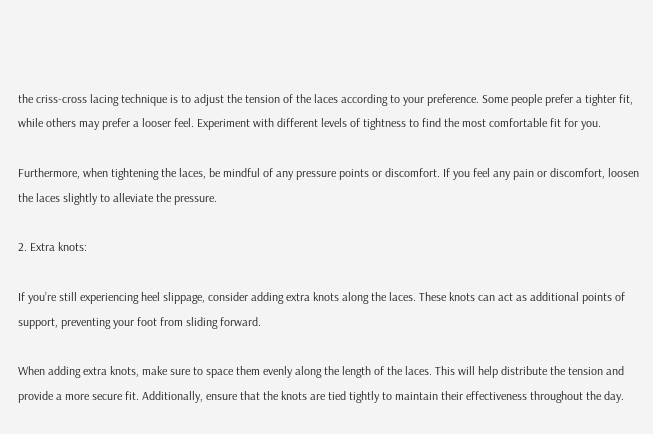the criss-cross lacing technique is to adjust the tension of the laces according to your preference. Some people prefer a tighter fit, while others may prefer a looser feel. Experiment with different levels of tightness to find the most comfortable fit for you.

Furthermore, when tightening the laces, be mindful of any pressure points or discomfort. If you feel any pain or discomfort, loosen the laces slightly to alleviate the pressure.

2. Extra knots:

If you’re still experiencing heel slippage, consider adding extra knots along the laces. These knots can act as additional points of support, preventing your foot from sliding forward.

When adding extra knots, make sure to space them evenly along the length of the laces. This will help distribute the tension and provide a more secure fit. Additionally, ensure that the knots are tied tightly to maintain their effectiveness throughout the day.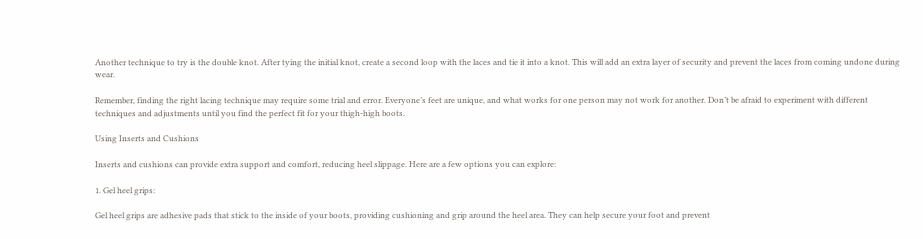Another technique to try is the double knot. After tying the initial knot, create a second loop with the laces and tie it into a knot. This will add an extra layer of security and prevent the laces from coming undone during wear.

Remember, finding the right lacing technique may require some trial and error. Everyone’s feet are unique, and what works for one person may not work for another. Don’t be afraid to experiment with different techniques and adjustments until you find the perfect fit for your thigh-high boots.

Using Inserts and Cushions

Inserts and cushions can provide extra support and comfort, reducing heel slippage. Here are a few options you can explore:

1. Gel heel grips:

Gel heel grips are adhesive pads that stick to the inside of your boots, providing cushioning and grip around the heel area. They can help secure your foot and prevent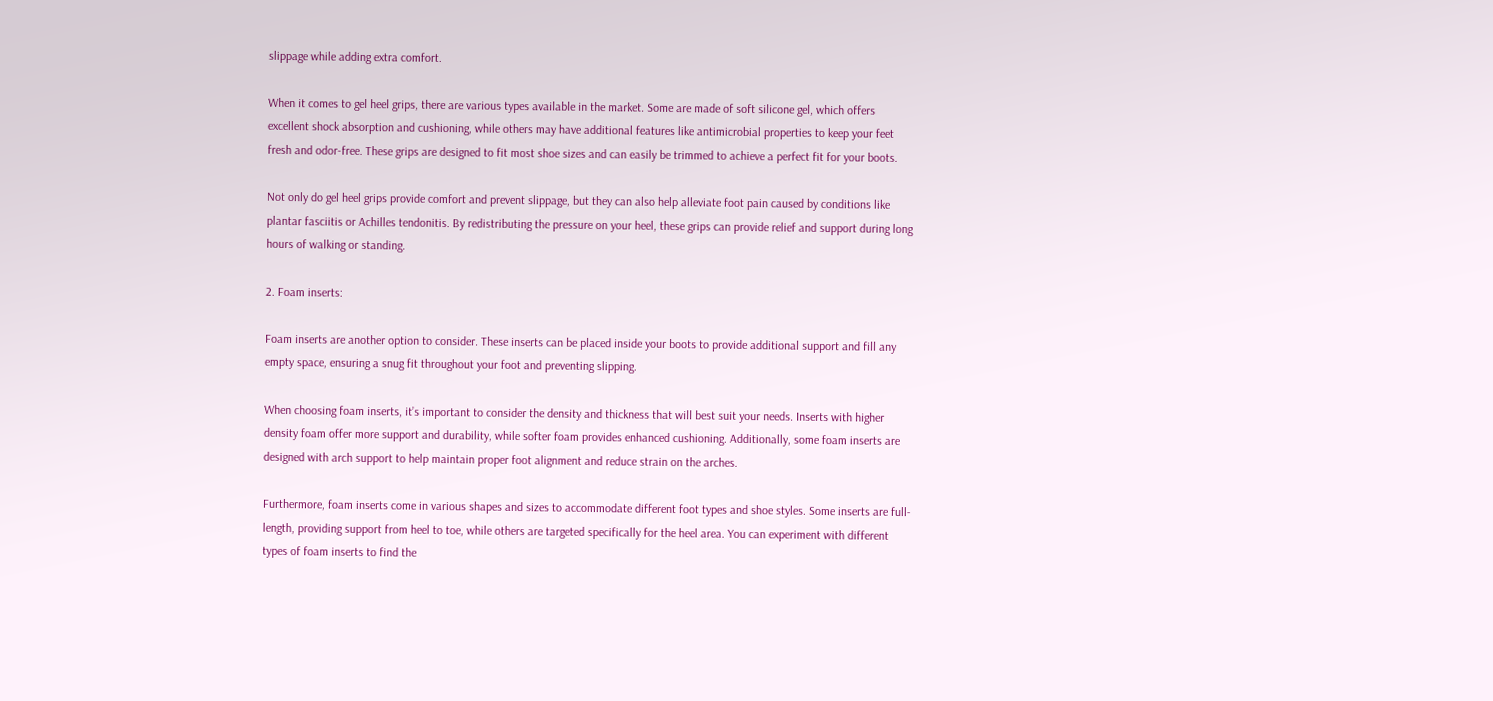slippage while adding extra comfort.

When it comes to gel heel grips, there are various types available in the market. Some are made of soft silicone gel, which offers excellent shock absorption and cushioning, while others may have additional features like antimicrobial properties to keep your feet fresh and odor-free. These grips are designed to fit most shoe sizes and can easily be trimmed to achieve a perfect fit for your boots.

Not only do gel heel grips provide comfort and prevent slippage, but they can also help alleviate foot pain caused by conditions like plantar fasciitis or Achilles tendonitis. By redistributing the pressure on your heel, these grips can provide relief and support during long hours of walking or standing.

2. Foam inserts:

Foam inserts are another option to consider. These inserts can be placed inside your boots to provide additional support and fill any empty space, ensuring a snug fit throughout your foot and preventing slipping.

When choosing foam inserts, it’s important to consider the density and thickness that will best suit your needs. Inserts with higher density foam offer more support and durability, while softer foam provides enhanced cushioning. Additionally, some foam inserts are designed with arch support to help maintain proper foot alignment and reduce strain on the arches.

Furthermore, foam inserts come in various shapes and sizes to accommodate different foot types and shoe styles. Some inserts are full-length, providing support from heel to toe, while others are targeted specifically for the heel area. You can experiment with different types of foam inserts to find the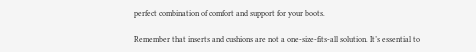perfect combination of comfort and support for your boots.

Remember that inserts and cushions are not a one-size-fits-all solution. It’s essential to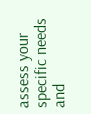assess your specific needs and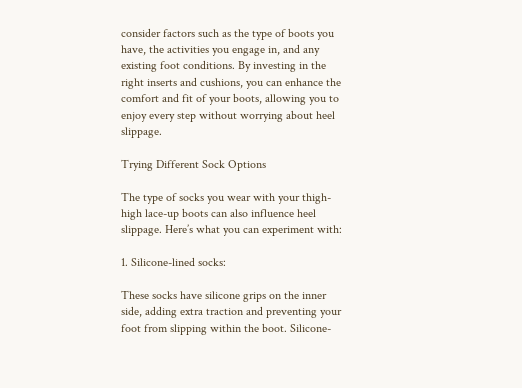consider factors such as the type of boots you have, the activities you engage in, and any existing foot conditions. By investing in the right inserts and cushions, you can enhance the comfort and fit of your boots, allowing you to enjoy every step without worrying about heel slippage.

Trying Different Sock Options

The type of socks you wear with your thigh-high lace-up boots can also influence heel slippage. Here’s what you can experiment with:

1. Silicone-lined socks:

These socks have silicone grips on the inner side, adding extra traction and preventing your foot from slipping within the boot. Silicone-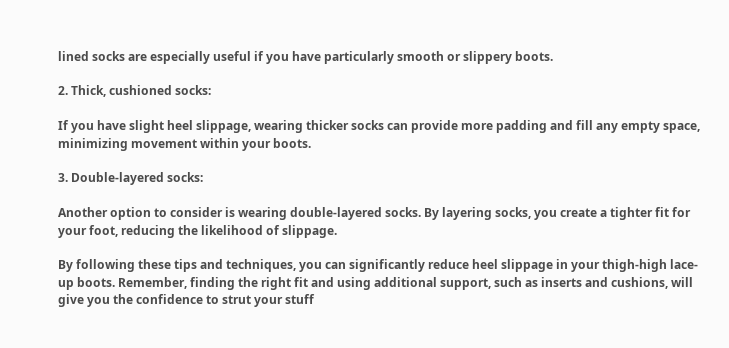lined socks are especially useful if you have particularly smooth or slippery boots.

2. Thick, cushioned socks:

If you have slight heel slippage, wearing thicker socks can provide more padding and fill any empty space, minimizing movement within your boots.

3. Double-layered socks:

Another option to consider is wearing double-layered socks. By layering socks, you create a tighter fit for your foot, reducing the likelihood of slippage.

By following these tips and techniques, you can significantly reduce heel slippage in your thigh-high lace-up boots. Remember, finding the right fit and using additional support, such as inserts and cushions, will give you the confidence to strut your stuff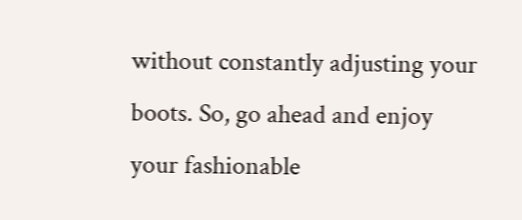without constantly adjusting your boots. So, go ahead and enjoy your fashionable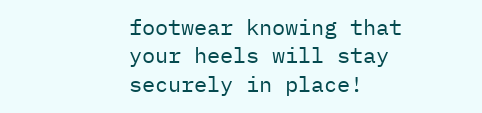footwear knowing that your heels will stay securely in place!